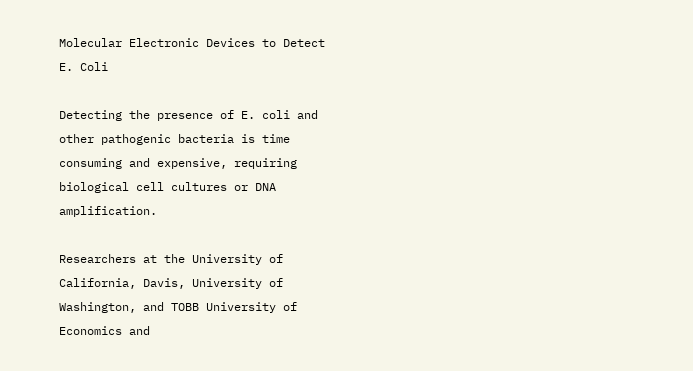Molecular Electronic Devices to Detect E. Coli

Detecting the presence of E. coli and other pathogenic bacteria is time consuming and expensive, requiring biological cell cultures or DNA amplification.

Researchers at the University of California, Davis, University of Washington, and TOBB University of Economics and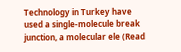Technology in Turkey have used a single-molecule break junction, a molecular ele (Read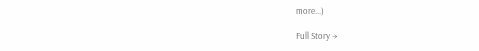more...)

Full Story →